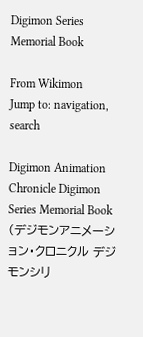Digimon Series Memorial Book

From Wikimon
Jump to: navigation, search

Digimon Animation Chronicle Digimon Series Memorial Book (デジモンアニメーション・クロニクル デジモンシリ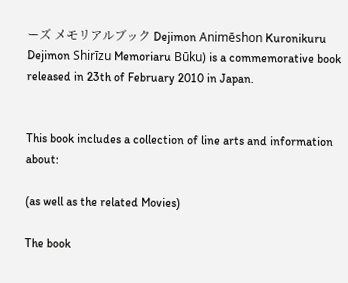ーズ メモリアルブック Dejimon Animēshon Kuronikuru Dejimon Shirīzu Memoriaru Būku) is a commemorative book released in 23th of February 2010 in Japan.


This book includes a collection of line arts and information about:

(as well as the related Movies)

The book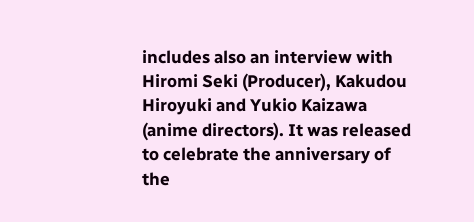includes also an interview with Hiromi Seki (Producer), Kakudou Hiroyuki and Yukio Kaizawa (anime directors). It was released to celebrate the anniversary of the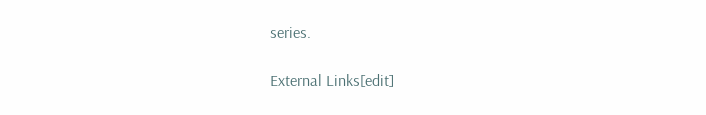series.

External Links[edit]